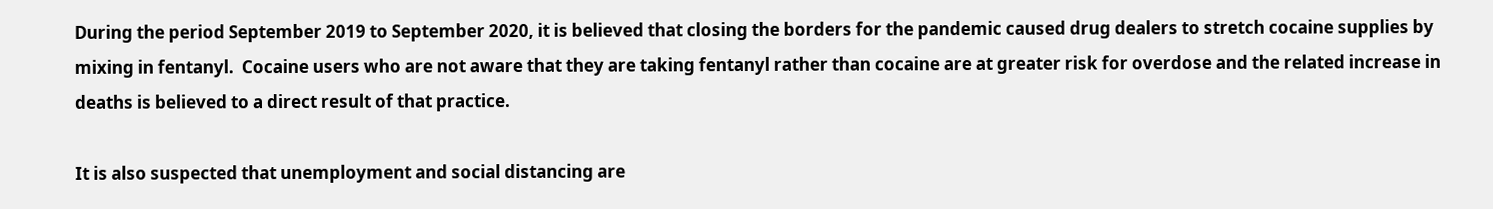During the period September 2019 to September 2020, it is believed that closing the borders for the pandemic caused drug dealers to stretch cocaine supplies by mixing in fentanyl.  Cocaine users who are not aware that they are taking fentanyl rather than cocaine are at greater risk for overdose and the related increase in deaths is believed to a direct result of that practice.

It is also suspected that unemployment and social distancing are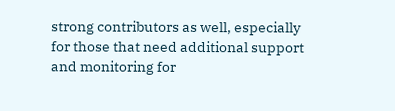strong contributors as well, especially for those that need additional support and monitoring for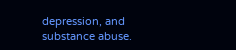depression, and substance abuse.